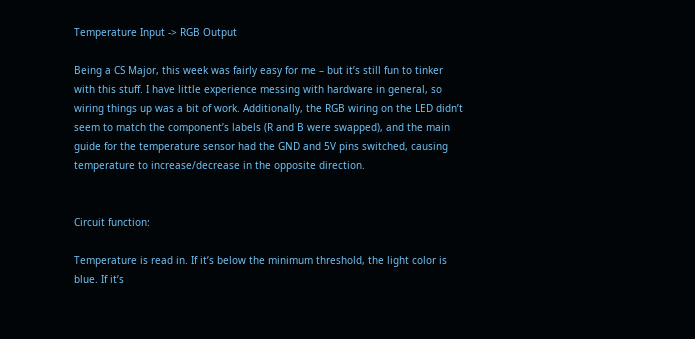Temperature Input -> RGB Output

Being a CS Major, this week was fairly easy for me – but it’s still fun to tinker with this stuff. I have little experience messing with hardware in general, so wiring things up was a bit of work. Additionally, the RGB wiring on the LED didn’t seem to match the component’s labels (R and B were swapped), and the main guide for the temperature sensor had the GND and 5V pins switched, causing temperature to increase/decrease in the opposite direction.


Circuit function:

Temperature is read in. If it’s below the minimum threshold, the light color is blue. If it’s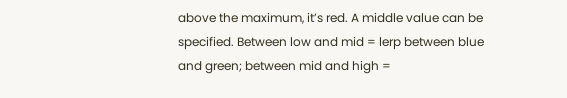above the maximum, it’s red. A middle value can be specified. Between low and mid = lerp between blue and green; between mid and high =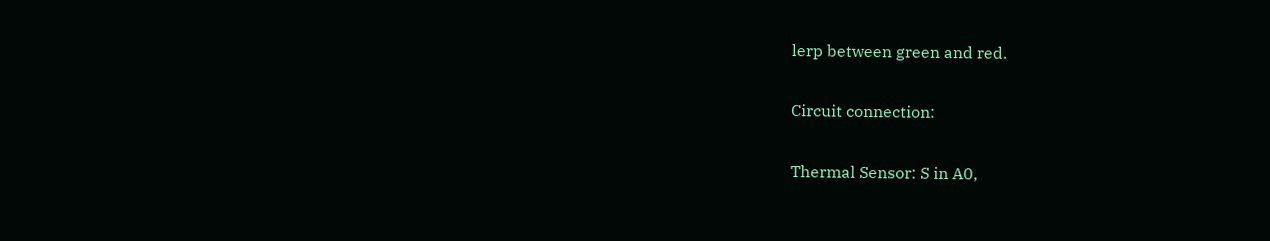lerp between green and red.

Circuit connection:

Thermal Sensor: S in A0,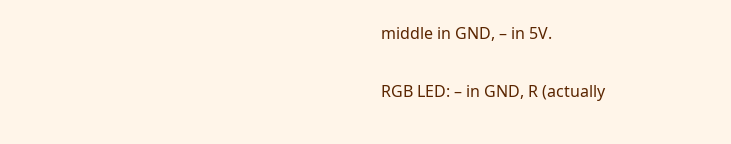middle in GND, – in 5V.

RGB LED: – in GND, R (actually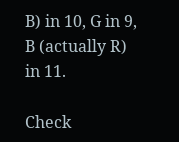B) in 10, G in 9, B (actually R) in 11.

Check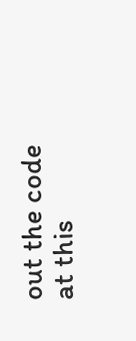out the code at this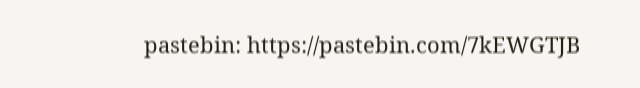pastebin: https://pastebin.com/7kEWGTJB